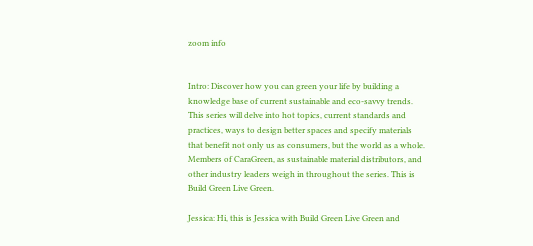zoom info


Intro: Discover how you can green your life by building a knowledge base of current sustainable and eco-savvy trends. This series will delve into hot topics, current standards and practices, ways to design better spaces and specify materials that benefit not only us as consumers, but the world as a whole. Members of CaraGreen, as sustainable material distributors, and other industry leaders weigh in throughout the series. This is Build Green Live Green.

Jessica: Hi, this is Jessica with Build Green Live Green and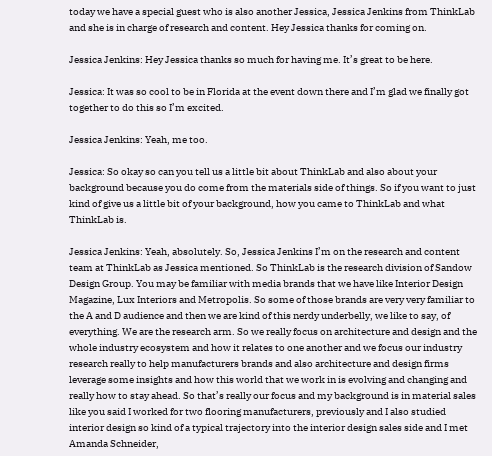today we have a special guest who is also another Jessica, Jessica Jenkins from ThinkLab and she is in charge of research and content. Hey Jessica thanks for coming on.

Jessica Jenkins: Hey Jessica thanks so much for having me. It’s great to be here.

Jessica: It was so cool to be in Florida at the event down there and I’m glad we finally got together to do this so I’m excited.

Jessica Jenkins: Yeah, me too.

Jessica: So okay so can you tell us a little bit about ThinkLab and also about your background because you do come from the materials side of things. So if you want to just kind of give us a little bit of your background, how you came to ThinkLab and what ThinkLab is.

Jessica Jenkins: Yeah, absolutely. So, Jessica Jenkins I’m on the research and content team at ThinkLab as Jessica mentioned. So ThinkLab is the research division of Sandow Design Group. You may be familiar with media brands that we have like Interior Design Magazine, Lux Interiors and Metropolis. So some of those brands are very very familiar to the A and D audience and then we are kind of this nerdy underbelly, we like to say, of everything. We are the research arm. So we really focus on architecture and design and the whole industry ecosystem and how it relates to one another and we focus our industry research really to help manufacturers brands and also architecture and design firms leverage some insights and how this world that we work in is evolving and changing and really how to stay ahead. So that’s really our focus and my background is in material sales like you said I worked for two flooring manufacturers, previously and I also studied interior design so kind of a typical trajectory into the interior design sales side and I met Amanda Schneider,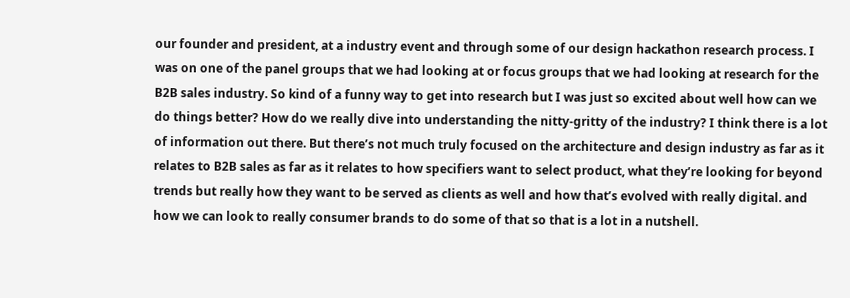our founder and president, at a industry event and through some of our design hackathon research process. I was on one of the panel groups that we had looking at or focus groups that we had looking at research for the B2B sales industry. So kind of a funny way to get into research but I was just so excited about well how can we do things better? How do we really dive into understanding the nitty-gritty of the industry? I think there is a lot of information out there. But there’s not much truly focused on the architecture and design industry as far as it relates to B2B sales as far as it relates to how specifiers want to select product, what they’re looking for beyond trends but really how they want to be served as clients as well and how that’s evolved with really digital. and how we can look to really consumer brands to do some of that so that is a lot in a nutshell.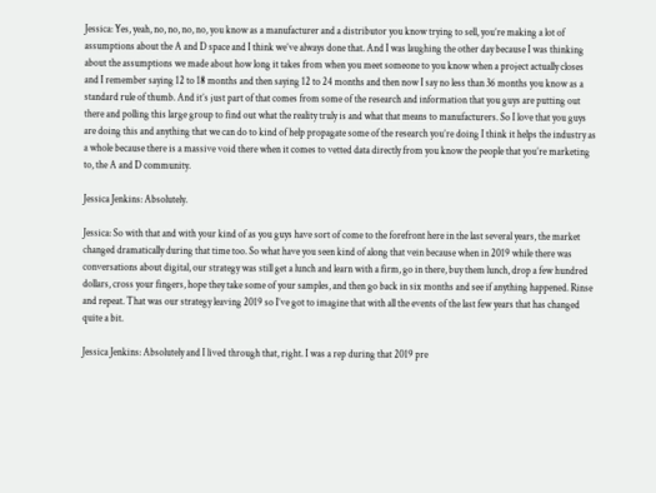Jessica: Yes, yeah, no, no, no, no, you know as a manufacturer and a distributor you know trying to sell, you’re making a lot of assumptions about the A and D space and I think we’ve always done that. And I was laughing the other day because I was thinking about the assumptions we made about how long it takes from when you meet someone to you know when a project actually closes and I remember saying 12 to 18 months and then saying 12 to 24 months and then now I say no less than 36 months you know as a standard rule of thumb. And it’s just part of that comes from some of the research and information that you guys are putting out there and polling this large group to find out what the reality truly is and what that means to manufacturers. So I love that you guys are doing this and anything that we can do to kind of help propagate some of the research you’re doing I think it helps the industry as a whole because there is a massive void there when it comes to vetted data directly from you know the people that you’re marketing to, the A and D community.

Jessica Jenkins: Absolutely.

Jessica: So with that and with your kind of as you guys have sort of come to the forefront here in the last several years, the market changed dramatically during that time too. So what have you seen kind of along that vein because when in 2019 while there was conversations about digital, our strategy was still get a lunch and learn with a firm, go in there, buy them lunch, drop a few hundred dollars, cross your fingers, hope they take some of your samples, and then go back in six months and see if anything happened. Rinse and repeat. That was our strategy leaving 2019 so I’ve got to imagine that with all the events of the last few years that has changed quite a bit.

Jessica Jenkins: Absolutely and I lived through that, right. I was a rep during that 2019 pre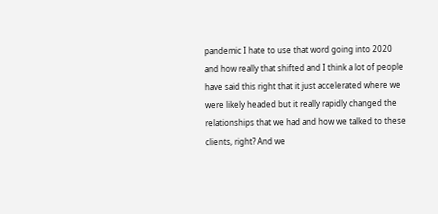pandemic I hate to use that word going into 2020 and how really that shifted and I think a lot of people have said this right that it just accelerated where we were likely headed but it really rapidly changed the relationships that we had and how we talked to these clients, right? And we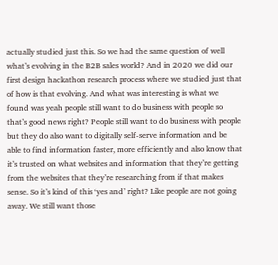actually studied just this. So we had the same question of well what’s evolving in the B2B sales world? And in 2020 we did our first design hackathon research process where we studied just that of how is that evolving. And what was interesting is what we found was yeah people still want to do business with people so that’s good news right? People still want to do business with people but they do also want to digitally self-serve information and be able to find information faster, more efficiently and also know that it’s trusted on what websites and information that they’re getting from the websites that they’re researching from if that makes sense. So it’s kind of this ‘yes and’ right? Like people are not going away. We still want those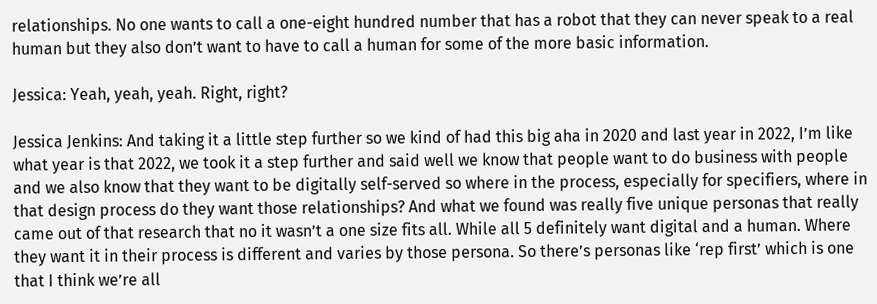relationships. No one wants to call a one-eight hundred number that has a robot that they can never speak to a real human but they also don’t want to have to call a human for some of the more basic information.

Jessica: Yeah, yeah, yeah. Right, right?

Jessica Jenkins: And taking it a little step further so we kind of had this big aha in 2020 and last year in 2022, I’m like what year is that 2022, we took it a step further and said well we know that people want to do business with people and we also know that they want to be digitally self-served so where in the process, especially for specifiers, where in that design process do they want those relationships? And what we found was really five unique personas that really came out of that research that no it wasn’t a one size fits all. While all 5 definitely want digital and a human. Where they want it in their process is different and varies by those persona. So there’s personas like ‘rep first’ which is one that I think we’re all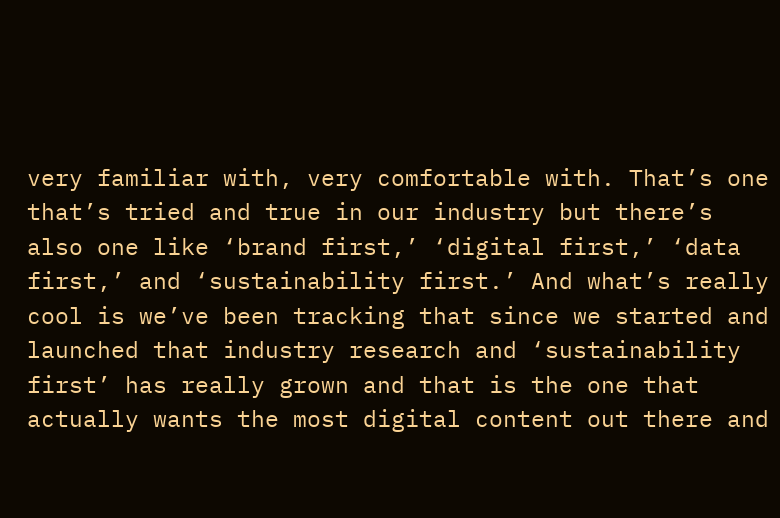very familiar with, very comfortable with. That’s one that’s tried and true in our industry but there’s also one like ‘brand first,’ ‘digital first,’ ‘data first,’ and ‘sustainability first.’ And what’s really cool is we’ve been tracking that since we started and launched that industry research and ‘sustainability first’ has really grown and that is the one that actually wants the most digital content out there and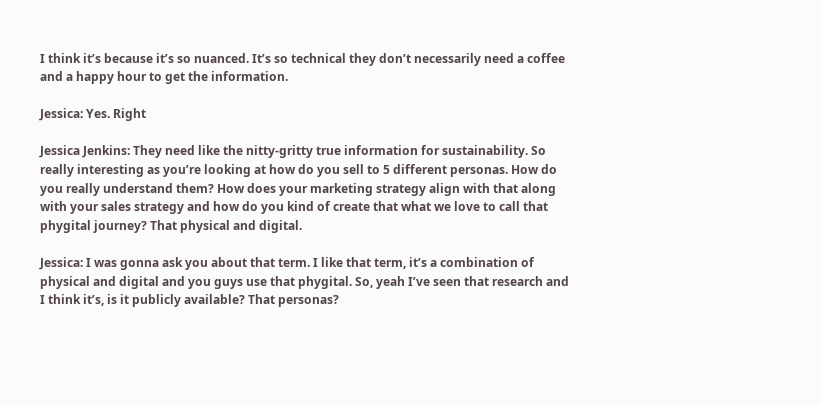I think it’s because it’s so nuanced. It’s so technical they don’t necessarily need a coffee and a happy hour to get the information.

Jessica: Yes. Right

Jessica Jenkins: They need like the nitty-gritty true information for sustainability. So really interesting as you’re looking at how do you sell to 5 different personas. How do you really understand them? How does your marketing strategy align with that along with your sales strategy and how do you kind of create that what we love to call that phygital journey? That physical and digital.

Jessica: I was gonna ask you about that term. I like that term, it’s a combination of physical and digital and you guys use that phygital. So, yeah I’ve seen that research and I think it’s, is it publicly available? That personas?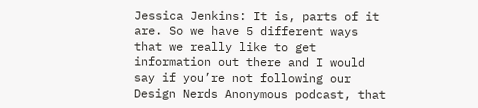Jessica Jenkins: It is, parts of it are. So we have 5 different ways that we really like to get information out there and I would say if you’re not following our Design Nerds Anonymous podcast, that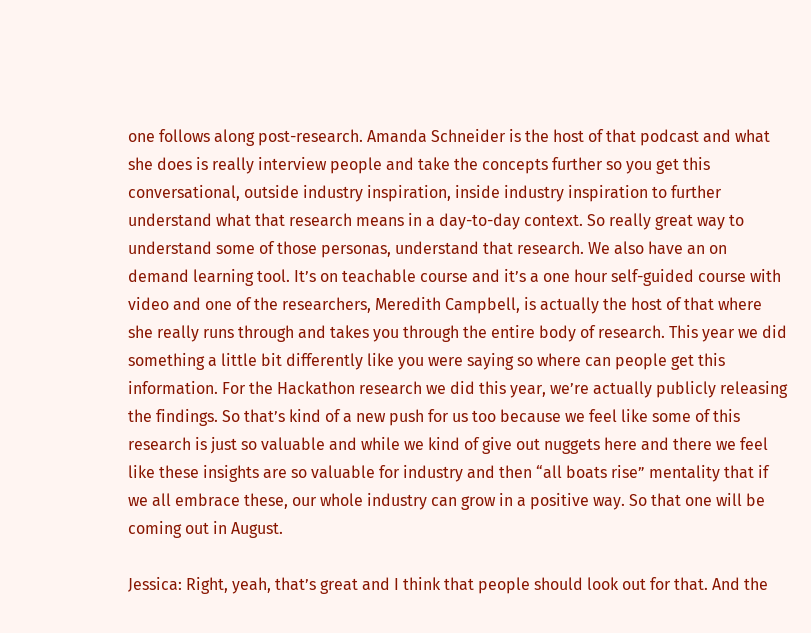one follows along post-research. Amanda Schneider is the host of that podcast and what she does is really interview people and take the concepts further so you get this conversational, outside industry inspiration, inside industry inspiration to further understand what that research means in a day-to-day context. So really great way to understand some of those personas, understand that research. We also have an on demand learning tool. It’s on teachable course and it’s a one hour self-guided course with video and one of the researchers, Meredith Campbell, is actually the host of that where she really runs through and takes you through the entire body of research. This year we did something a little bit differently like you were saying so where can people get this information. For the Hackathon research we did this year, we’re actually publicly releasing the findings. So that’s kind of a new push for us too because we feel like some of this research is just so valuable and while we kind of give out nuggets here and there we feel like these insights are so valuable for industry and then “all boats rise” mentality that if we all embrace these, our whole industry can grow in a positive way. So that one will be coming out in August.

Jessica: Right, yeah, that’s great and I think that people should look out for that. And the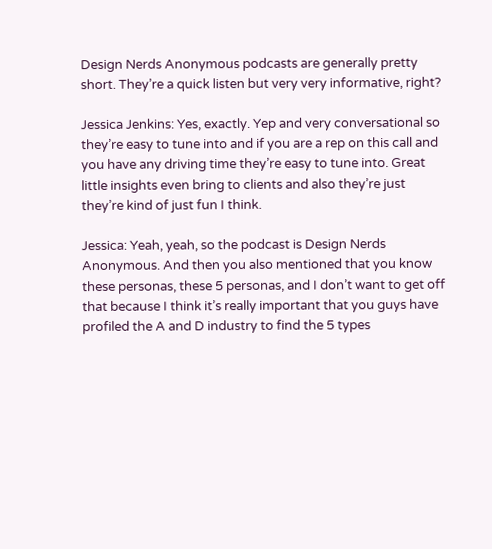Design Nerds Anonymous podcasts are generally pretty short. They’re a quick listen but very very informative, right?

Jessica Jenkins: Yes, exactly. Yep and very conversational so they’re easy to tune into and if you are a rep on this call and you have any driving time they’re easy to tune into. Great little insights even bring to clients and also they’re just they’re kind of just fun I think.

Jessica: Yeah, yeah, so the podcast is Design Nerds Anonymous. And then you also mentioned that you know these personas, these 5 personas, and I don’t want to get off that because I think it’s really important that you guys have profiled the A and D industry to find the 5 types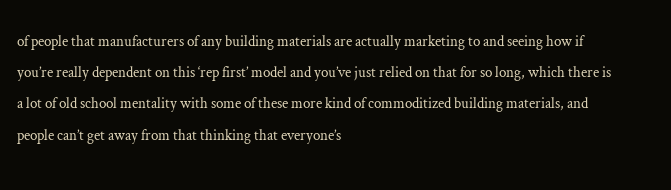of people that manufacturers of any building materials are actually marketing to and seeing how if you’re really dependent on this ‘rep first’ model and you’ve just relied on that for so long, which there is a lot of old school mentality with some of these more kind of commoditized building materials, and people can’t get away from that thinking that everyone’s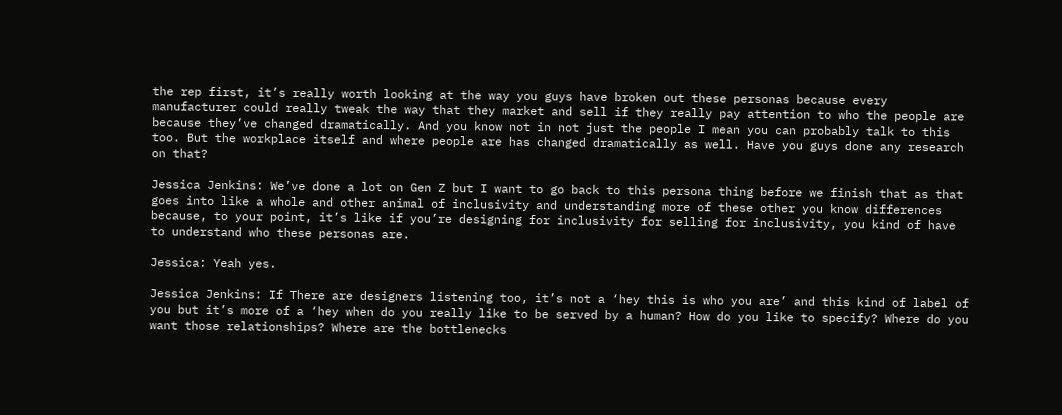the rep first, it’s really worth looking at the way you guys have broken out these personas because every manufacturer could really tweak the way that they market and sell if they really pay attention to who the people are because they’ve changed dramatically. And you know not in not just the people I mean you can probably talk to this too. But the workplace itself and where people are has changed dramatically as well. Have you guys done any research on that?

Jessica Jenkins: We’ve done a lot on Gen Z but I want to go back to this persona thing before we finish that as that goes into like a whole and other animal of inclusivity and understanding more of these other you know differences because, to your point, it’s like if you’re designing for inclusivity for selling for inclusivity, you kind of have to understand who these personas are.

Jessica: Yeah yes.

Jessica Jenkins: If There are designers listening too, it’s not a ‘hey this is who you are’ and this kind of label of you but it’s more of a ‘hey when do you really like to be served by a human? How do you like to specify? Where do you want those relationships? Where are the bottlenecks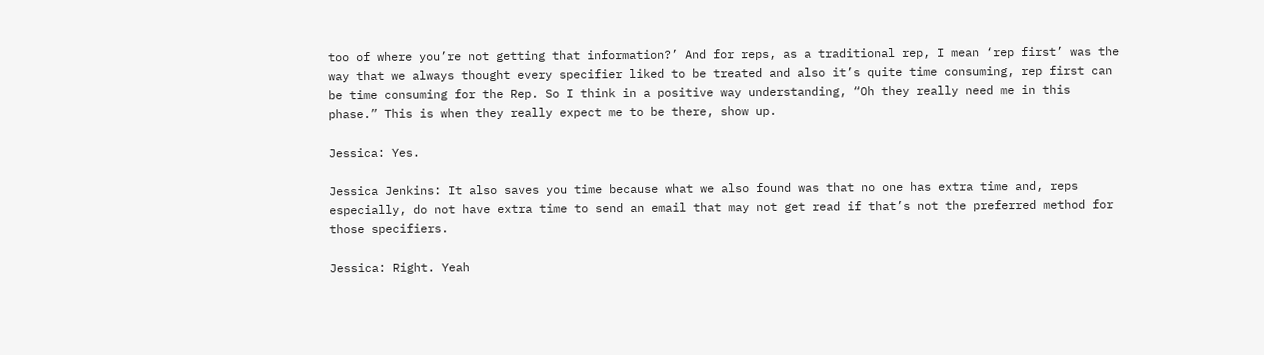too of where you’re not getting that information?’ And for reps, as a traditional rep, I mean ‘rep first’ was the way that we always thought every specifier liked to be treated and also it’s quite time consuming, rep first can be time consuming for the Rep. So I think in a positive way understanding, “Oh they really need me in this phase.” This is when they really expect me to be there, show up.

Jessica: Yes.

Jessica Jenkins: It also saves you time because what we also found was that no one has extra time and, reps especially, do not have extra time to send an email that may not get read if that’s not the preferred method for those specifiers.

Jessica: Right. Yeah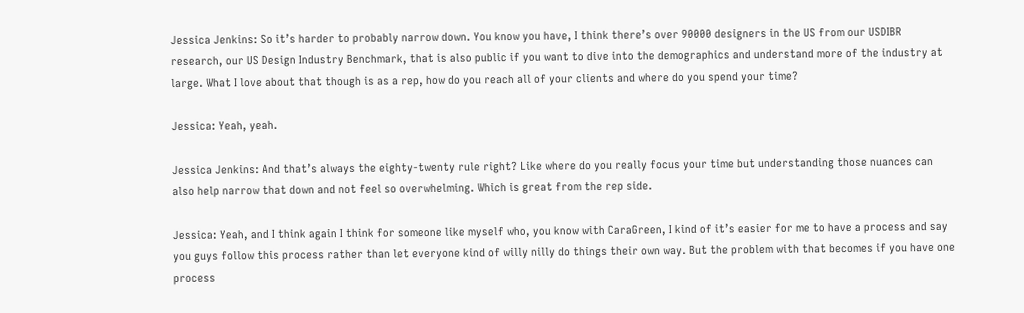Jessica Jenkins: So it’s harder to probably narrow down. You know you have, I think there’s over 90000 designers in the US from our USDIBR research, our US Design Industry Benchmark, that is also public if you want to dive into the demographics and understand more of the industry at large. What I love about that though is as a rep, how do you reach all of your clients and where do you spend your time?

Jessica: Yeah, yeah.

Jessica Jenkins: And that’s always the eighty-twenty rule right? Like where do you really focus your time but understanding those nuances can also help narrow that down and not feel so overwhelming. Which is great from the rep side.

Jessica: Yeah, and I think again I think for someone like myself who, you know with CaraGreen, I kind of it’s easier for me to have a process and say you guys follow this process rather than let everyone kind of willy nilly do things their own way. But the problem with that becomes if you have one process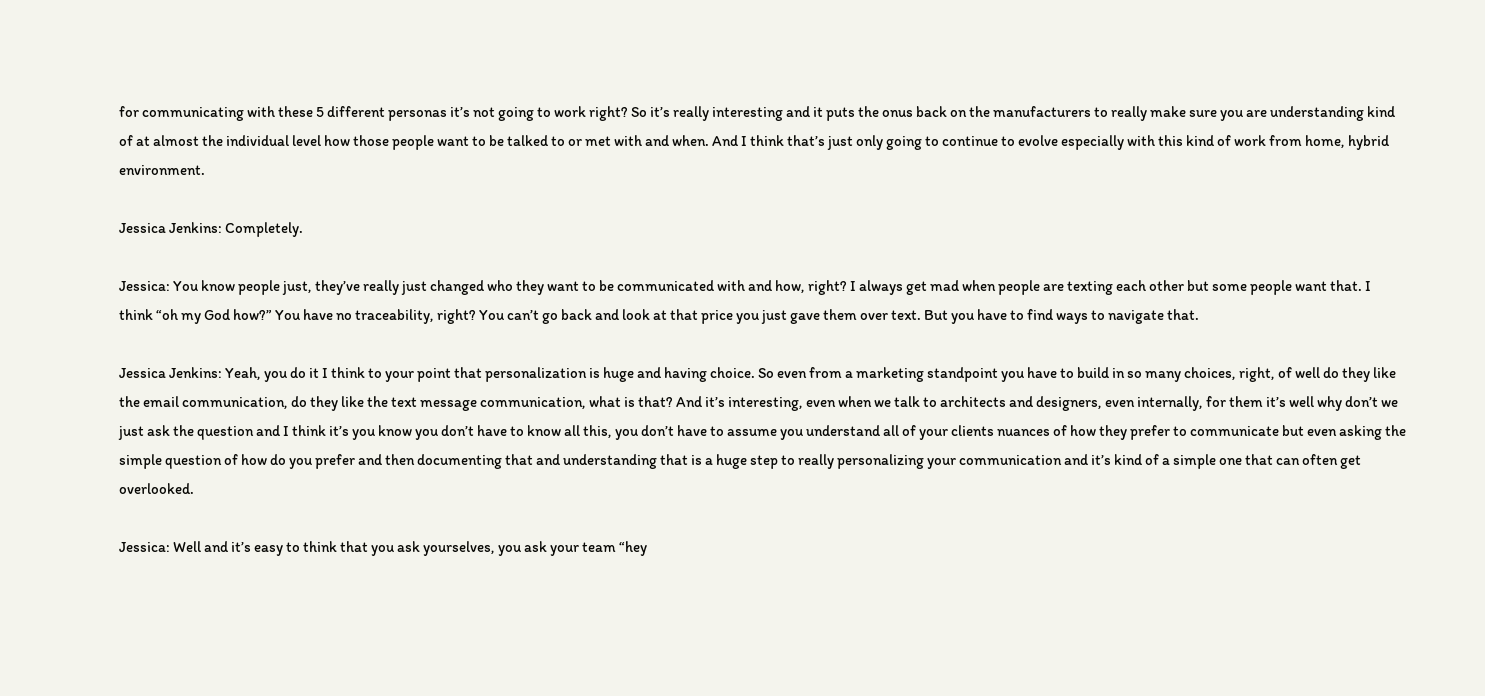for communicating with these 5 different personas it’s not going to work right? So it’s really interesting and it puts the onus back on the manufacturers to really make sure you are understanding kind of at almost the individual level how those people want to be talked to or met with and when. And I think that’s just only going to continue to evolve especially with this kind of work from home, hybrid environment.

Jessica Jenkins: Completely.

Jessica: You know people just, they’ve really just changed who they want to be communicated with and how, right? I always get mad when people are texting each other but some people want that. I think “oh my God how?” You have no traceability, right? You can’t go back and look at that price you just gave them over text. But you have to find ways to navigate that.

Jessica Jenkins: Yeah, you do it I think to your point that personalization is huge and having choice. So even from a marketing standpoint you have to build in so many choices, right, of well do they like the email communication, do they like the text message communication, what is that? And it’s interesting, even when we talk to architects and designers, even internally, for them it’s well why don’t we just ask the question and I think it’s you know you don’t have to know all this, you don’t have to assume you understand all of your clients nuances of how they prefer to communicate but even asking the simple question of how do you prefer and then documenting that and understanding that is a huge step to really personalizing your communication and it’s kind of a simple one that can often get overlooked.

Jessica: Well and it’s easy to think that you ask yourselves, you ask your team “hey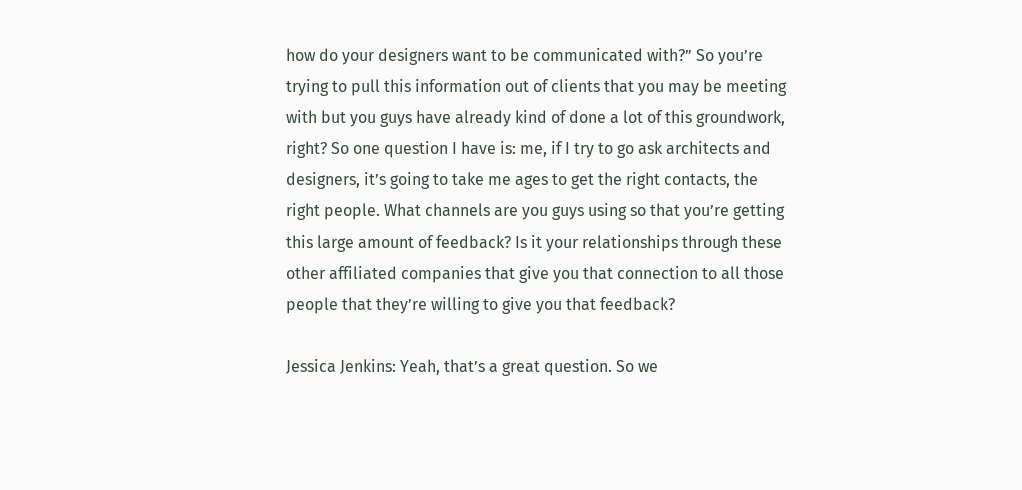how do your designers want to be communicated with?” So you’re trying to pull this information out of clients that you may be meeting with but you guys have already kind of done a lot of this groundwork, right? So one question I have is: me, if I try to go ask architects and designers, it’s going to take me ages to get the right contacts, the right people. What channels are you guys using so that you’re getting this large amount of feedback? Is it your relationships through these other affiliated companies that give you that connection to all those people that they’re willing to give you that feedback?

Jessica Jenkins: Yeah, that’s a great question. So we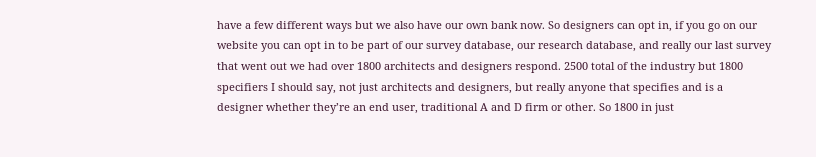have a few different ways but we also have our own bank now. So designers can opt in, if you go on our website you can opt in to be part of our survey database, our research database, and really our last survey that went out we had over 1800 architects and designers respond. 2500 total of the industry but 1800 specifiers I should say, not just architects and designers, but really anyone that specifies and is a designer whether they’re an end user, traditional A and D firm or other. So 1800 in just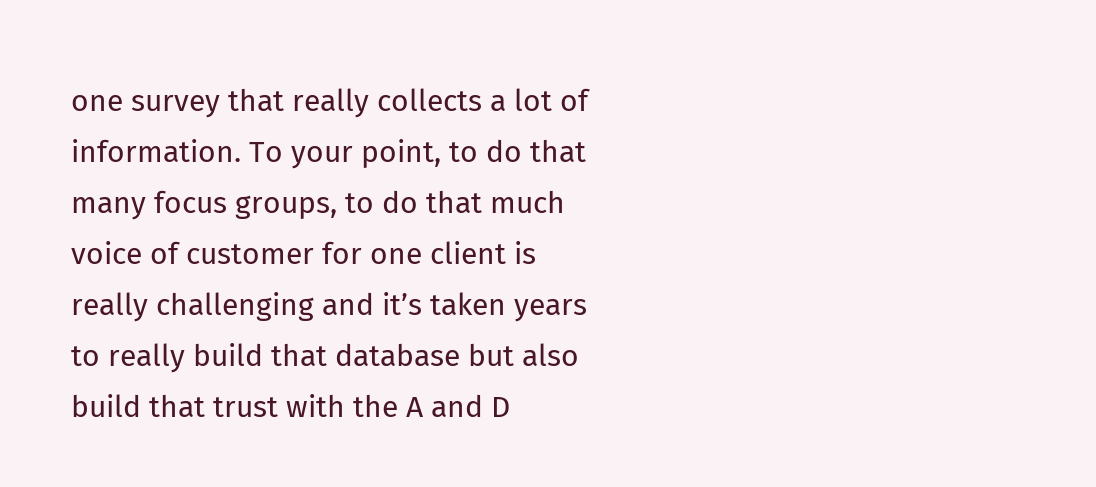one survey that really collects a lot of information. To your point, to do that many focus groups, to do that much voice of customer for one client is really challenging and it’s taken years to really build that database but also build that trust with the A and D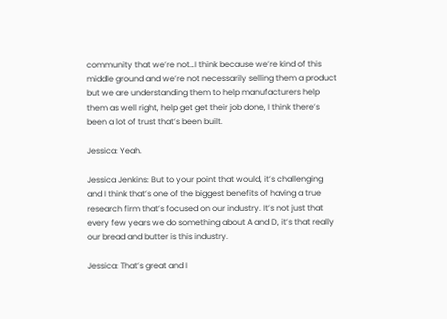community that we’re not…I think because we’re kind of this middle ground and we’re not necessarily selling them a product but we are understanding them to help manufacturers help them as well right, help get get their job done, I think there’s been a lot of trust that’s been built.

Jessica: Yeah.

Jessica Jenkins: But to your point that would, it’s challenging and I think that’s one of the biggest benefits of having a true research firm that’s focused on our industry. It’s not just that every few years we do something about A and D, it’s that really our bread and butter is this industry.

Jessica: That’s great and I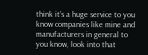think it’s a huge service to you know companies like mine and manufacturers in general to you know, look into that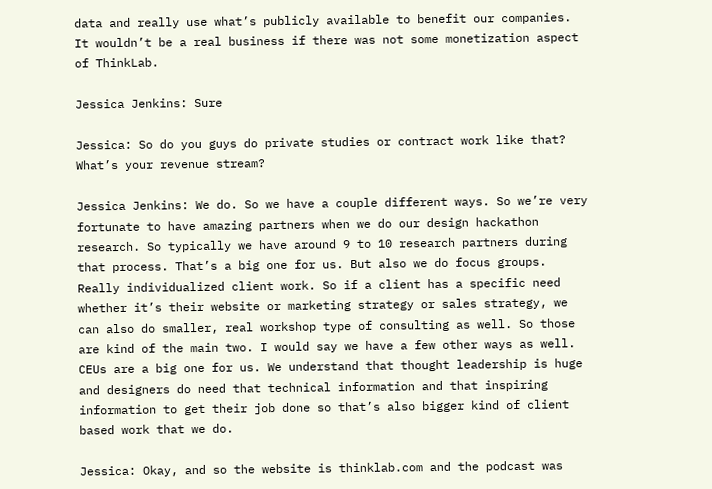data and really use what’s publicly available to benefit our companies. It wouldn’t be a real business if there was not some monetization aspect of ThinkLab.

Jessica Jenkins: Sure

Jessica: So do you guys do private studies or contract work like that? What’s your revenue stream?

Jessica Jenkins: We do. So we have a couple different ways. So we’re very fortunate to have amazing partners when we do our design hackathon research. So typically we have around 9 to 10 research partners during that process. That’s a big one for us. But also we do focus groups. Really individualized client work. So if a client has a specific need whether it’s their website or marketing strategy or sales strategy, we can also do smaller, real workshop type of consulting as well. So those are kind of the main two. I would say we have a few other ways as well. CEUs are a big one for us. We understand that thought leadership is huge and designers do need that technical information and that inspiring information to get their job done so that’s also bigger kind of client based work that we do.

Jessica: Okay, and so the website is thinklab.com and the podcast was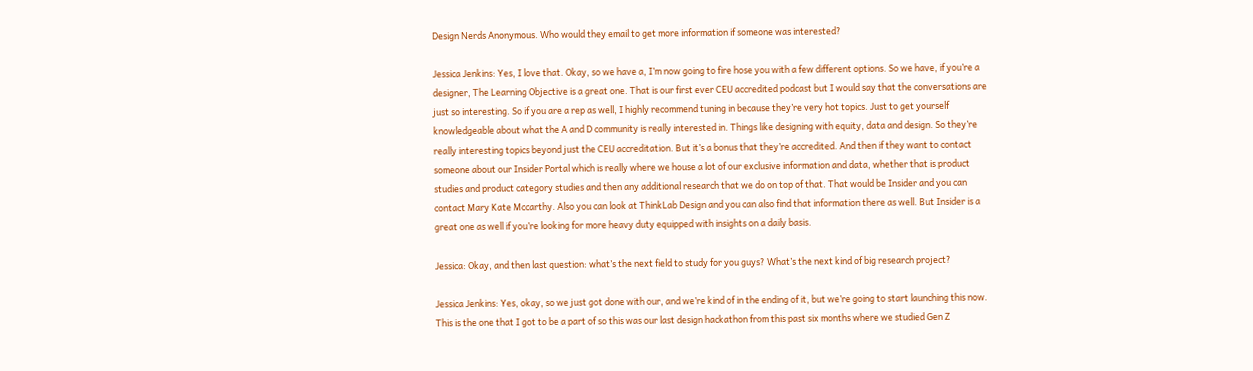Design Nerds Anonymous. Who would they email to get more information if someone was interested?

Jessica Jenkins: Yes, I love that. Okay, so we have a, I’m now going to fire hose you with a few different options. So we have, if you’re a designer, The Learning Objective is a great one. That is our first ever CEU accredited podcast but I would say that the conversations are just so interesting. So if you are a rep as well, I highly recommend tuning in because they’re very hot topics. Just to get yourself knowledgeable about what the A and D community is really interested in. Things like designing with equity, data and design. So they’re really interesting topics beyond just the CEU accreditation. But it’s a bonus that they’re accredited. And then if they want to contact someone about our Insider Portal which is really where we house a lot of our exclusive information and data, whether that is product studies and product category studies and then any additional research that we do on top of that. That would be Insider and you can contact Mary Kate Mccarthy. Also you can look at ThinkLab Design and you can also find that information there as well. But Insider is a great one as well if you’re looking for more heavy duty equipped with insights on a daily basis.

Jessica: Okay, and then last question: what’s the next field to study for you guys? What’s the next kind of big research project?

Jessica Jenkins: Yes, okay, so we just got done with our, and we’re kind of in the ending of it, but we’re going to start launching this now. This is the one that I got to be a part of so this was our last design hackathon from this past six months where we studied Gen Z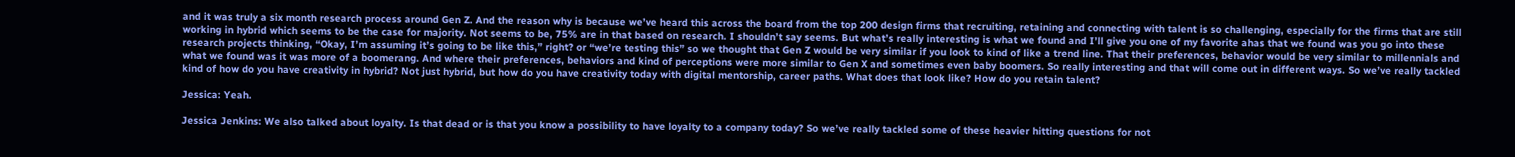and it was truly a six month research process around Gen Z. And the reason why is because we’ve heard this across the board from the top 200 design firms that recruiting, retaining and connecting with talent is so challenging, especially for the firms that are still working in hybrid which seems to be the case for majority. Not seems to be, 75% are in that based on research. I shouldn’t say seems. But what’s really interesting is what we found and I’ll give you one of my favorite ahas that we found was you go into these research projects thinking, “Okay, I’m assuming it’s going to be like this,” right? or “we’re testing this” so we thought that Gen Z would be very similar if you look to kind of like a trend line. That their preferences, behavior would be very similar to millennials and what we found was it was more of a boomerang. And where their preferences, behaviors and kind of perceptions were more similar to Gen X and sometimes even baby boomers. So really interesting and that will come out in different ways. So we’ve really tackled kind of how do you have creativity in hybrid? Not just hybrid, but how do you have creativity today with digital mentorship, career paths. What does that look like? How do you retain talent?

Jessica: Yeah.

Jessica Jenkins: We also talked about loyalty. Is that dead or is that you know a possibility to have loyalty to a company today? So we’ve really tackled some of these heavier hitting questions for not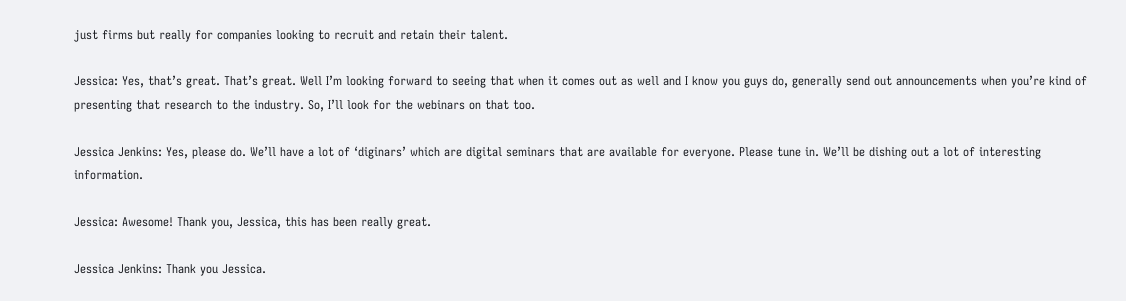just firms but really for companies looking to recruit and retain their talent.

Jessica: Yes, that’s great. That’s great. Well I’m looking forward to seeing that when it comes out as well and I know you guys do, generally send out announcements when you’re kind of presenting that research to the industry. So, I’ll look for the webinars on that too.

Jessica Jenkins: Yes, please do. We’ll have a lot of ‘diginars’ which are digital seminars that are available for everyone. Please tune in. We’ll be dishing out a lot of interesting information.

Jessica: Awesome! Thank you, Jessica, this has been really great.

Jessica Jenkins: Thank you Jessica.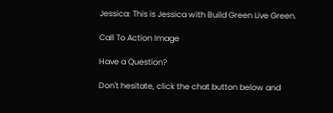Jessica: This is Jessica with Build Green Live Green.

Call To Action Image

Have a Question?

Don't hesitate, click the chat button below and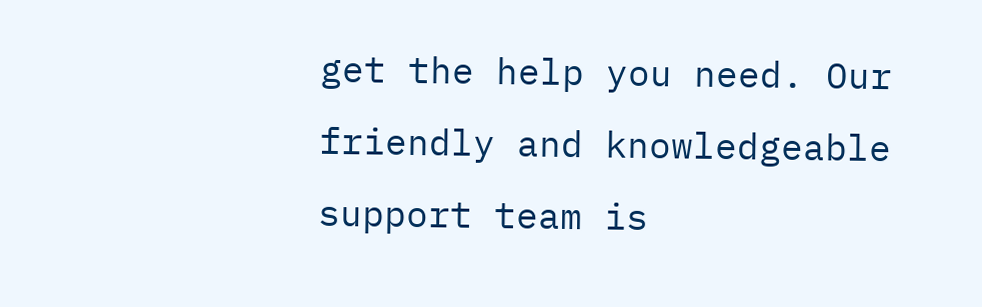get the help you need. Our friendly and knowledgeable support team is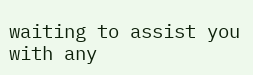waiting to assist you with any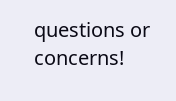questions or concerns!